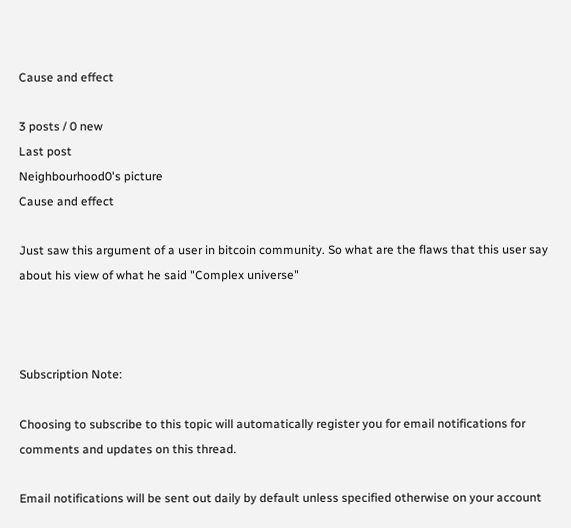Cause and effect

3 posts / 0 new
Last post
Neighbourhood0's picture
Cause and effect

Just saw this argument of a user in bitcoin community. So what are the flaws that this user say about his view of what he said "Complex universe"



Subscription Note:

Choosing to subscribe to this topic will automatically register you for email notifications for comments and updates on this thread.

Email notifications will be sent out daily by default unless specified otherwise on your account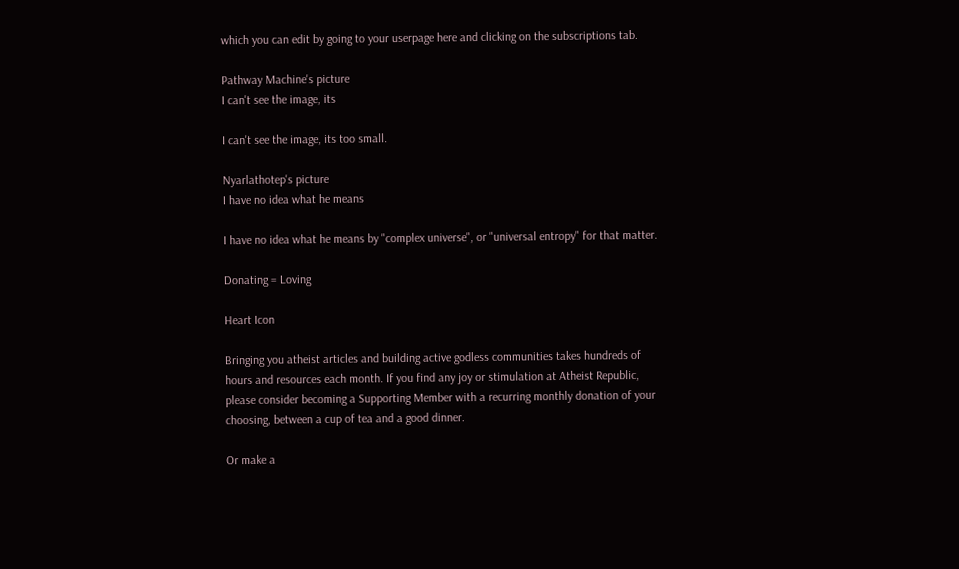which you can edit by going to your userpage here and clicking on the subscriptions tab.

Pathway Machine's picture
I can't see the image, its

I can't see the image, its too small.

Nyarlathotep's picture
I have no idea what he means

I have no idea what he means by "complex universe", or "universal entropy" for that matter.

Donating = Loving

Heart Icon

Bringing you atheist articles and building active godless communities takes hundreds of hours and resources each month. If you find any joy or stimulation at Atheist Republic, please consider becoming a Supporting Member with a recurring monthly donation of your choosing, between a cup of tea and a good dinner.

Or make a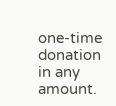one-time donation in any amount.